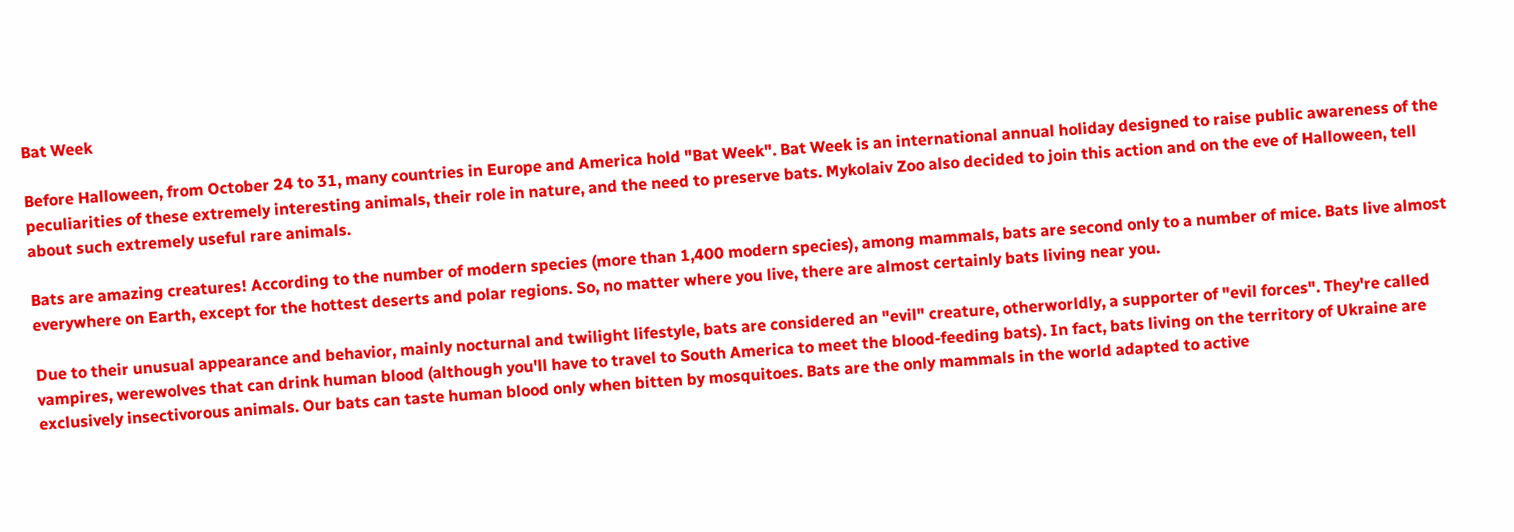Bat Week

Before Halloween, from October 24 to 31, many countries in Europe and America hold "Bat Week". Bat Week is an international annual holiday designed to raise public awareness of the peculiarities of these extremely interesting animals, their role in nature, and the need to preserve bats. Mykolaiv Zoo also decided to join this action and on the eve of Halloween, tell about such extremely useful rare animals.

Bats are amazing creatures! According to the number of modern species (more than 1,400 modern species), among mammals, bats are second only to a number of mice. Bats live almost everywhere on Earth, except for the hottest deserts and polar regions. So, no matter where you live, there are almost certainly bats living near you.

Due to their unusual appearance and behavior, mainly nocturnal and twilight lifestyle, bats are considered an "evil" creature, otherworldly, a supporter of "evil forces". They're called vampires, werewolves that can drink human blood (although you'll have to travel to South America to meet the blood-feeding bats). In fact, bats living on the territory of Ukraine are exclusively insectivorous animals. Our bats can taste human blood only when bitten by mosquitoes. Bats are the only mammals in the world adapted to active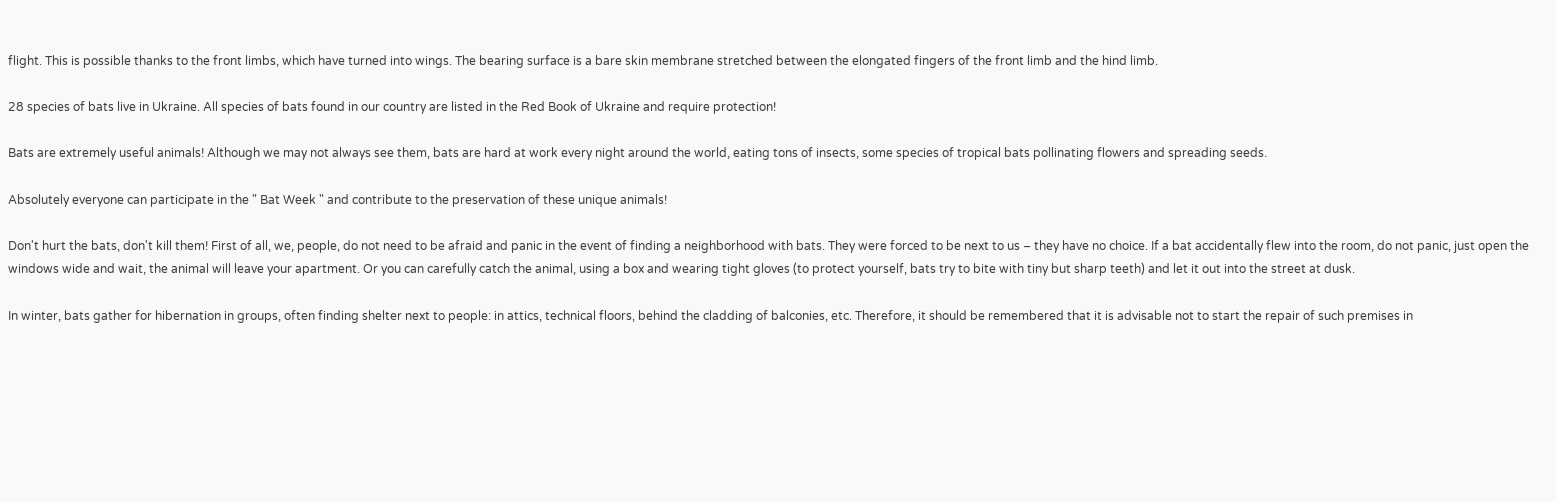flight. This is possible thanks to the front limbs, which have turned into wings. The bearing surface is a bare skin membrane stretched between the elongated fingers of the front limb and the hind limb.

28 species of bats live in Ukraine. All species of bats found in our country are listed in the Red Book of Ukraine and require protection!

Bats are extremely useful animals! Although we may not always see them, bats are hard at work every night around the world, eating tons of insects, some species of tropical bats pollinating flowers and spreading seeds.

Absolutely everyone can participate in the " Bat Week " and contribute to the preservation of these unique animals!

Don't hurt the bats, don't kill them! First of all, we, people, do not need to be afraid and panic in the event of finding a neighborhood with bats. They were forced to be next to us – they have no choice. If a bat accidentally flew into the room, do not panic, just open the windows wide and wait, the animal will leave your apartment. Or you can carefully catch the animal, using a box and wearing tight gloves (to protect yourself, bats try to bite with tiny but sharp teeth) and let it out into the street at dusk.

In winter, bats gather for hibernation in groups, often finding shelter next to people: in attics, technical floors, behind the cladding of balconies, etc. Therefore, it should be remembered that it is advisable not to start the repair of such premises in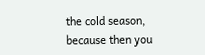the cold season, because then you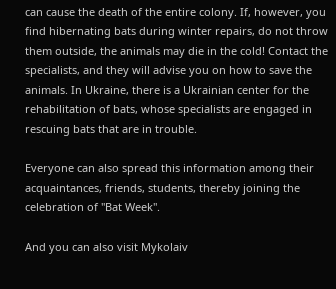can cause the death of the entire colony. If, however, you find hibernating bats during winter repairs, do not throw them outside, the animals may die in the cold! Contact the specialists, and they will advise you on how to save the animals. In Ukraine, there is a Ukrainian center for the rehabilitation of bats, whose specialists are engaged in rescuing bats that are in trouble.

Everyone can also spread this information among their acquaintances, friends, students, thereby joining the celebration of "Bat Week".

And you can also visit Mykolaiv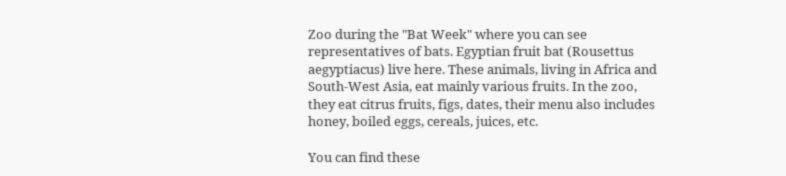Zoo during the "Bat Week" where you can see representatives of bats. Egyptian fruit bat (Rousettus aegyptiacus) live here. These animals, living in Africa and South-West Asia, eat mainly various fruits. In the zoo, they eat citrus fruits, figs, dates, their menu also includes honey, boiled eggs, cereals, juices, etc.

You can find these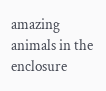amazing animals in the enclosure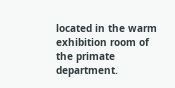located in the warm exhibition room of the primate department.